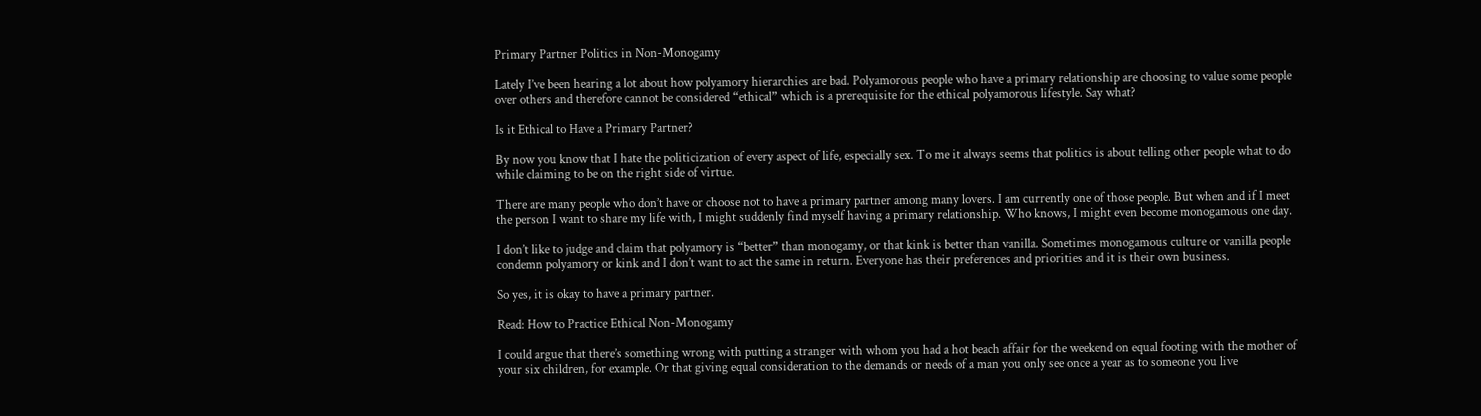Primary Partner Politics in Non-Monogamy

Lately I’ve been hearing a lot about how polyamory hierarchies are bad. Polyamorous people who have a primary relationship are choosing to value some people over others and therefore cannot be considered “ethical” which is a prerequisite for the ethical polyamorous lifestyle. Say what?

Is it Ethical to Have a Primary Partner?

By now you know that I hate the politicization of every aspect of life, especially sex. To me it always seems that politics is about telling other people what to do while claiming to be on the right side of virtue.

There are many people who don’t have or choose not to have a primary partner among many lovers. I am currently one of those people. But when and if I meet the person I want to share my life with, I might suddenly find myself having a primary relationship. Who knows, I might even become monogamous one day.

I don’t like to judge and claim that polyamory is “better” than monogamy, or that kink is better than vanilla. Sometimes monogamous culture or vanilla people condemn polyamory or kink and I don’t want to act the same in return. Everyone has their preferences and priorities and it is their own business.

So yes, it is okay to have a primary partner.

Read: How to Practice Ethical Non-Monogamy

I could argue that there’s something wrong with putting a stranger with whom you had a hot beach affair for the weekend on equal footing with the mother of your six children, for example. Or that giving equal consideration to the demands or needs of a man you only see once a year as to someone you live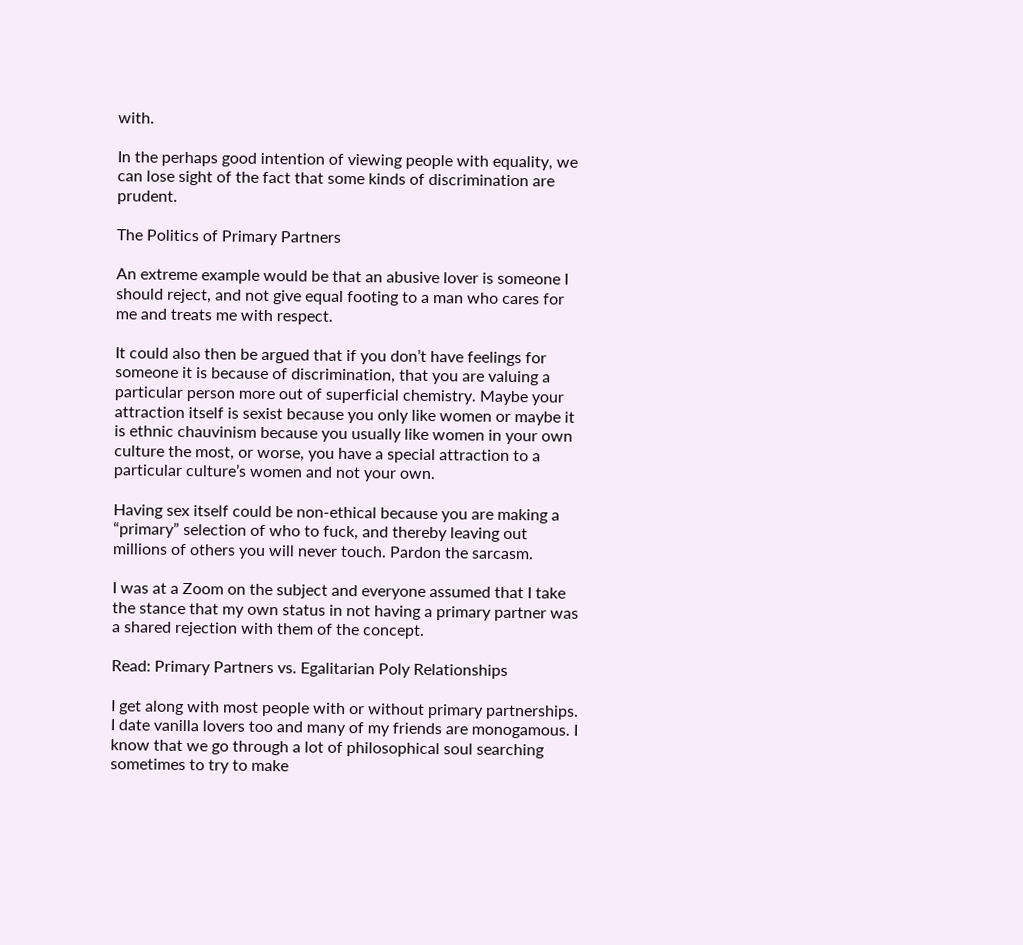with.

In the perhaps good intention of viewing people with equality, we can lose sight of the fact that some kinds of discrimination are prudent.

The Politics of Primary Partners

An extreme example would be that an abusive lover is someone I should reject, and not give equal footing to a man who cares for me and treats me with respect.

It could also then be argued that if you don’t have feelings for someone it is because of discrimination, that you are valuing a particular person more out of superficial chemistry. Maybe your attraction itself is sexist because you only like women or maybe it is ethnic chauvinism because you usually like women in your own culture the most, or worse, you have a special attraction to a particular culture’s women and not your own.

Having sex itself could be non-ethical because you are making a “primary” selection of who to fuck, and thereby leaving out millions of others you will never touch. Pardon the sarcasm.

I was at a Zoom on the subject and everyone assumed that I take the stance that my own status in not having a primary partner was a shared rejection with them of the concept.

Read: Primary Partners vs. Egalitarian Poly Relationships

I get along with most people with or without primary partnerships. I date vanilla lovers too and many of my friends are monogamous. I know that we go through a lot of philosophical soul searching sometimes to try to make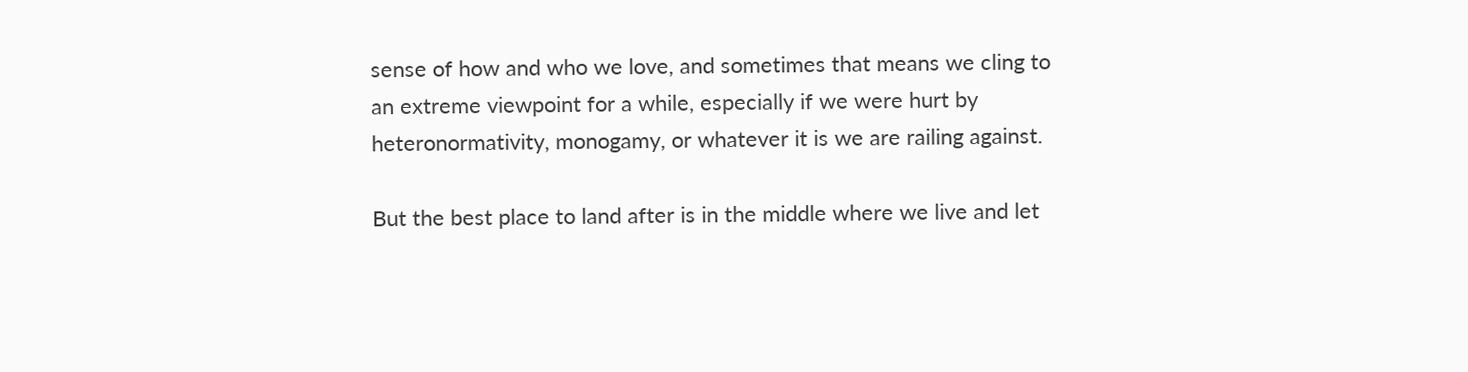sense of how and who we love, and sometimes that means we cling to an extreme viewpoint for a while, especially if we were hurt by heteronormativity, monogamy, or whatever it is we are railing against.

But the best place to land after is in the middle where we live and let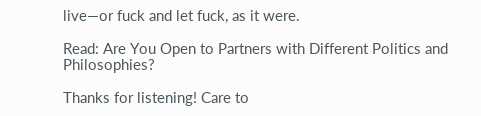live—or fuck and let fuck, as it were.

Read: Are You Open to Partners with Different Politics and Philosophies?

Thanks for listening! Care to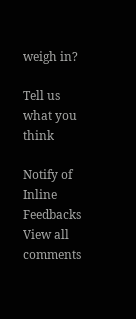weigh in?

Tell us what you think

Notify of
Inline Feedbacks
View all comments